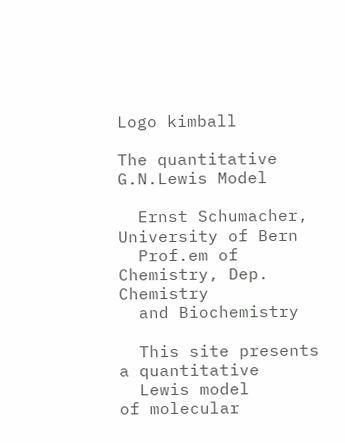Logo kimball

The quantitative
G.N.Lewis Model

  Ernst Schumacher, University of Bern
  Prof.em of Chemistry, Dep. Chemistry
  and Biochemistry

  This site presents a quantitative
  Lewis model
of molecular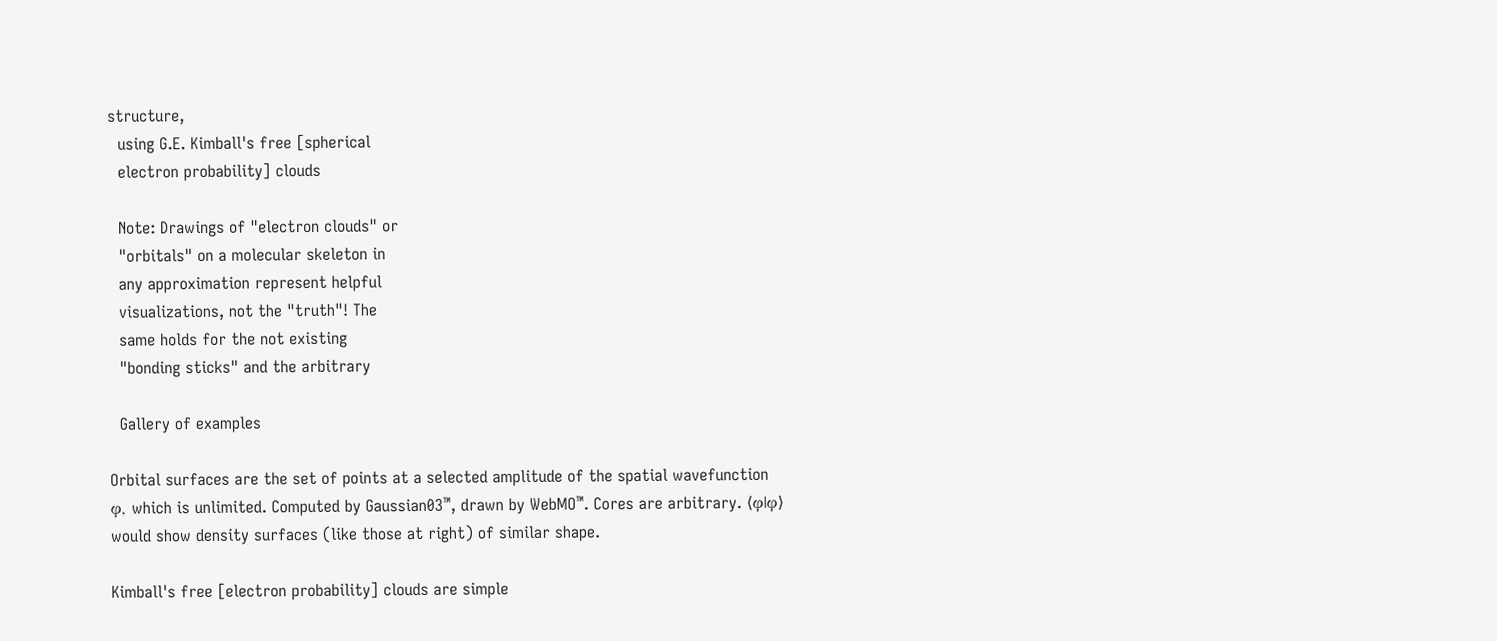structure,
  using G.E. Kimball's free [spherical
  electron probability] clouds

  Note: Drawings of "electron clouds" or
  "orbitals" on a molecular skeleton in
  any approximation represent helpful
  visualizations, not the "truth"! The
  same holds for the not existing
  "bonding sticks" and the arbitrary

  Gallery of examples

Orbital surfaces are the set of points at a selected amplitude of the spatial wavefunction φ, which is unlimited. Computed by Gaussian03™, drawn by WebMO™. Cores are arbitrary. ⟨φ|φ⟩ would show density surfaces (like those at right) of similar shape.

Kimball's free [electron probability] clouds are simple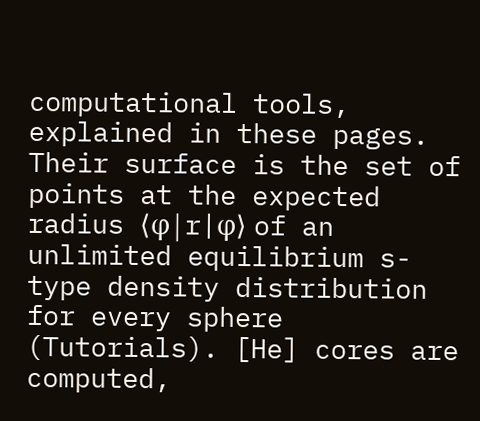computational tools, explained in these pages. Their surface is the set of points at the expected radius ⟨φ|r|φ⟩ of an unlimited equilibrium s-type density distribution for every sphere (Tutorials). [He] cores are computed,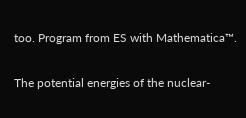too. Program from ES with Mathematica™.

The potential energies of the nuclear-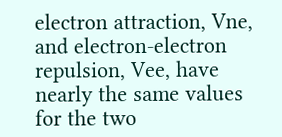electron attraction, Vne, and electron-electron repulsion, Vee, have nearly the same values for the two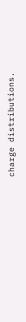charge distributions.